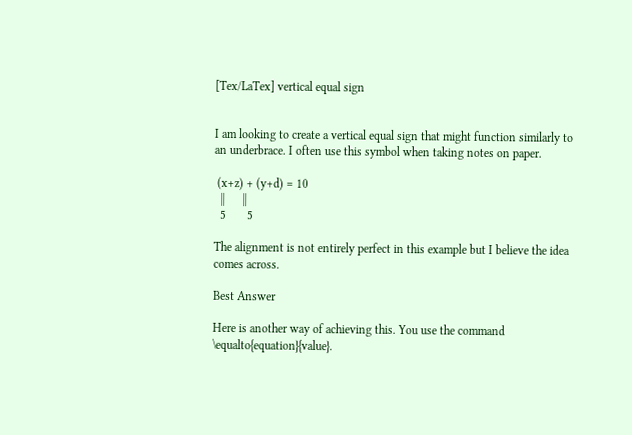[Tex/LaTex] vertical equal sign


I am looking to create a vertical equal sign that might function similarly to an underbrace. I often use this symbol when taking notes on paper.

 (x+z) + (y+d) = 10
  ||      ||
  5       5

The alignment is not entirely perfect in this example but I believe the idea comes across.

Best Answer

Here is another way of achieving this. You use the command \equalto{equation}{value}.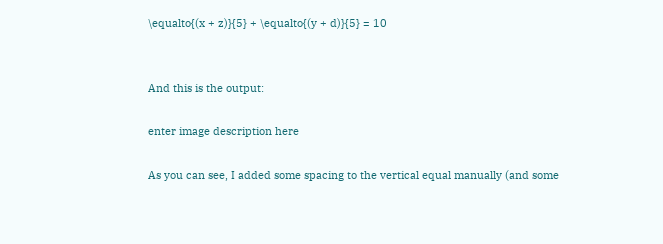\equalto{(x + z)}{5} + \equalto{(y + d)}{5} = 10


And this is the output:

enter image description here

As you can see, I added some spacing to the vertical equal manually (and some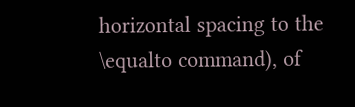horizontal spacing to the \equalto command), of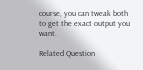course, you can tweak both to get the exact output you want.

Related Question